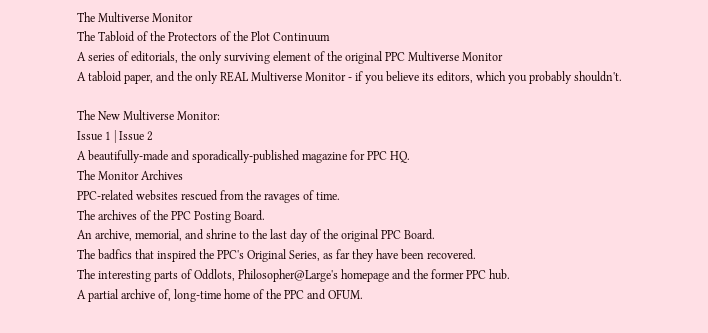The Multiverse Monitor
The Tabloid of the Protectors of the Plot Continuum
A series of editorials, the only surviving element of the original PPC Multiverse Monitor
A tabloid paper, and the only REAL Multiverse Monitor - if you believe its editors, which you probably shouldn't.

The New Multiverse Monitor:
Issue 1 | Issue 2
A beautifully-made and sporadically-published magazine for PPC HQ.
The Monitor Archives
PPC-related websites rescued from the ravages of time.
The archives of the PPC Posting Board.
An archive, memorial, and shrine to the last day of the original PPC Board.
The badfics that inspired the PPC's Original Series, as far they have been recovered.
The interesting parts of Oddlots, Philosopher@Large's homepage and the former PPC hub.
A partial archive of, long-time home of the PPC and OFUM.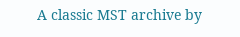A classic MST archive by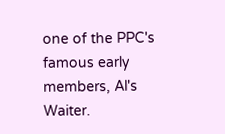one of the PPC's famous early members, Al's Waiter.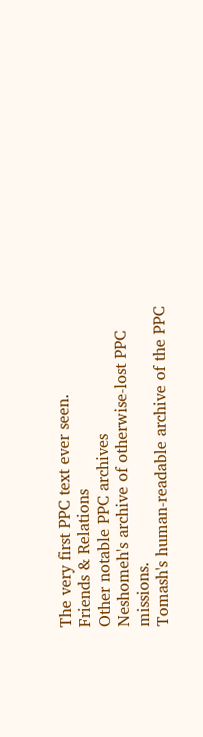The very first PPC text ever seen.
Friends & Relations
Other notable PPC archives
Neshomeh's archive of otherwise-lost PPC missions.
Tomash's human-readable archive of the PPC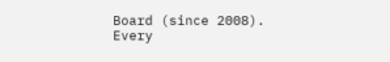Board (since 2008).
Every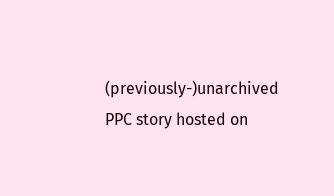(previously-)unarchived PPC story hosted on